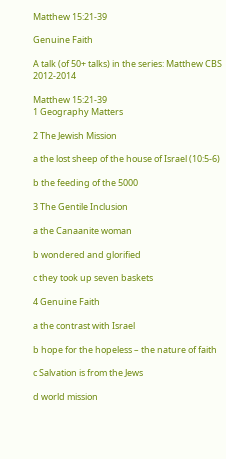Matthew 15:21-39

Genuine Faith

A talk (of 50+ talks) in the series: Matthew CBS 2012-2014

Matthew 15:21-39
1 Geography Matters

2 The Jewish Mission

a the lost sheep of the house of Israel (10:5-6)

b the feeding of the 5000

3 The Gentile Inclusion

a the Canaanite woman

b wondered and glorified

c they took up seven baskets

4 Genuine Faith

a the contrast with Israel

b hope for the hopeless – the nature of faith

c Salvation is from the Jews

d world mission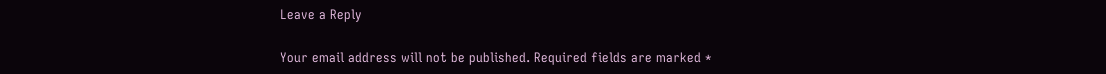Leave a Reply

Your email address will not be published. Required fields are marked *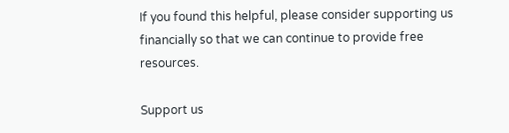If you found this helpful, please consider supporting us financially so that we can continue to provide free resources.

Support us